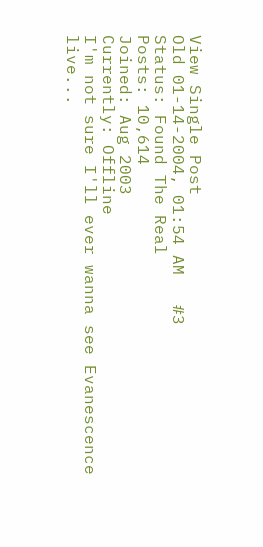View Single Post
Old 01-14-2004, 01:54 AM   #3
Status: Found The Real
Posts: 10,614
Joined: Aug 2003
Currently: Offline
I'm not sure I'll ever wanna see Evanescence live...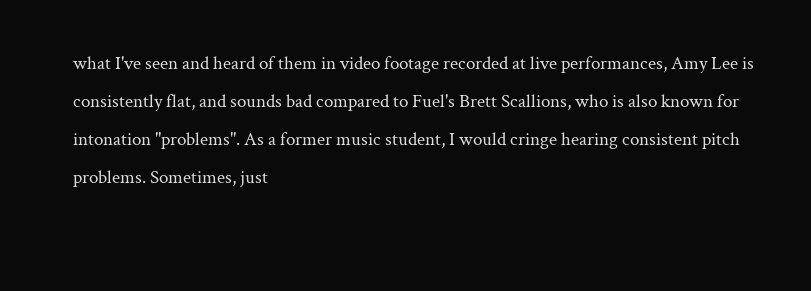what I've seen and heard of them in video footage recorded at live performances, Amy Lee is consistently flat, and sounds bad compared to Fuel's Brett Scallions, who is also known for intonation "problems". As a former music student, I would cringe hearing consistent pitch problems. Sometimes, just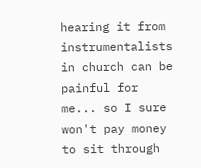hearing it from instrumentalists in church can be painful for me... so I sure won't pay money to sit through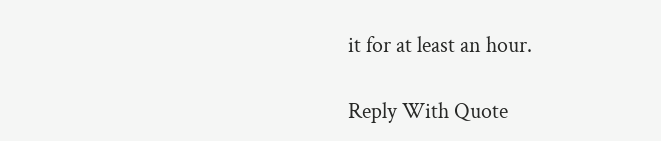it for at least an hour.

Reply With Quote